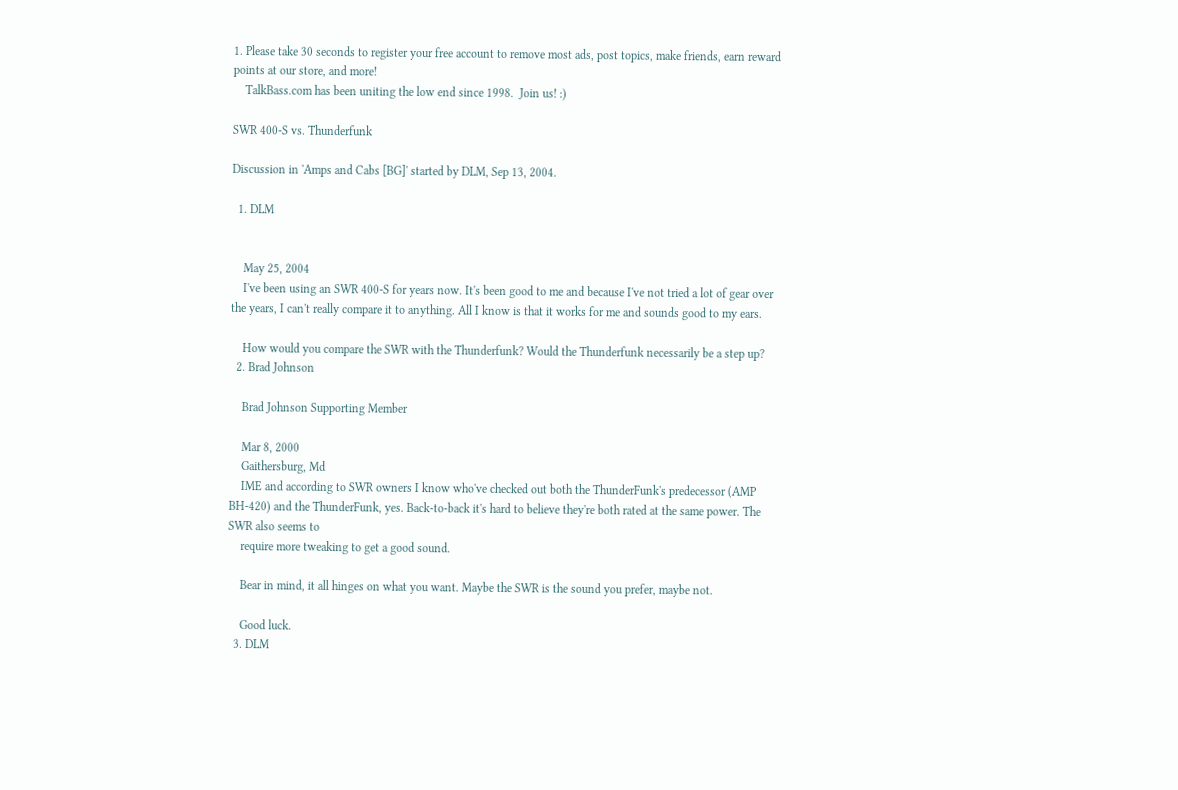1. Please take 30 seconds to register your free account to remove most ads, post topics, make friends, earn reward points at our store, and more!
    TalkBass.com has been uniting the low end since 1998.  Join us! :)

SWR 400-S vs. Thunderfunk

Discussion in 'Amps and Cabs [BG]' started by DLM, Sep 13, 2004.

  1. DLM


    May 25, 2004
    I've been using an SWR 400-S for years now. It's been good to me and because I've not tried a lot of gear over the years, I can't really compare it to anything. All I know is that it works for me and sounds good to my ears.

    How would you compare the SWR with the Thunderfunk? Would the Thunderfunk necessarily be a step up?
  2. Brad Johnson

    Brad Johnson Supporting Member

    Mar 8, 2000
    Gaithersburg, Md
    IME and according to SWR owners I know who've checked out both the ThunderFunk's predecessor (AMP BH-420) and the ThunderFunk, yes. Back-to-back it's hard to believe they're both rated at the same power. The SWR also seems to
    require more tweaking to get a good sound.

    Bear in mind, it all hinges on what you want. Maybe the SWR is the sound you prefer, maybe not.

    Good luck.
  3. DLM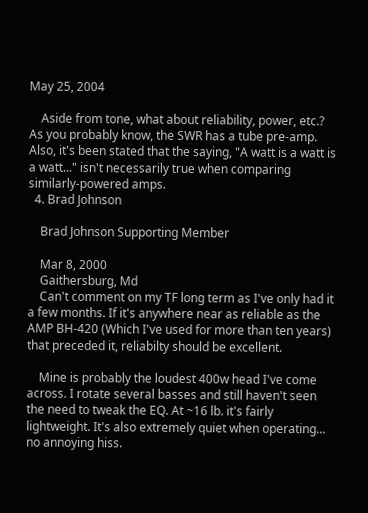May 25, 2004

    Aside from tone, what about reliability, power, etc.? As you probably know, the SWR has a tube pre-amp. Also, it's been stated that the saying, "A watt is a watt is a watt..." isn't necessarily true when comparing similarly-powered amps.
  4. Brad Johnson

    Brad Johnson Supporting Member

    Mar 8, 2000
    Gaithersburg, Md
    Can't comment on my TF long term as I've only had it a few months. If it's anywhere near as reliable as the AMP BH-420 (Which I've used for more than ten years) that preceded it, reliabilty should be excellent.

    Mine is probably the loudest 400w head I've come across. I rotate several basses and still haven't seen the need to tweak the EQ. At ~16 lb. it's fairly lightweight. It's also extremely quiet when operating... no annoying hiss.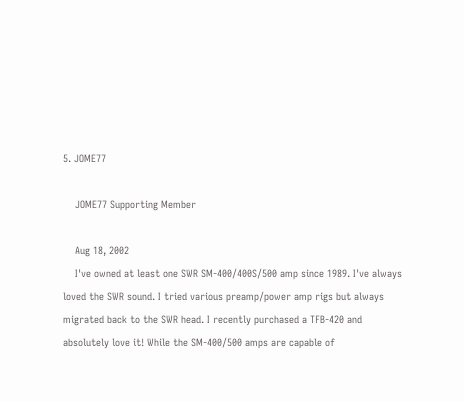5. JOME77

    JOME77 Supporting Member

    Aug 18, 2002
    I've owned at least one SWR SM-400/400S/500 amp since 1989. I've always loved the SWR sound. I tried various preamp/power amp rigs but always migrated back to the SWR head. I recently purchased a TFB-420 and absolutely love it! While the SM-400/500 amps are capable of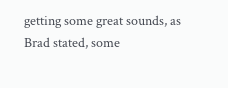getting some great sounds, as Brad stated, some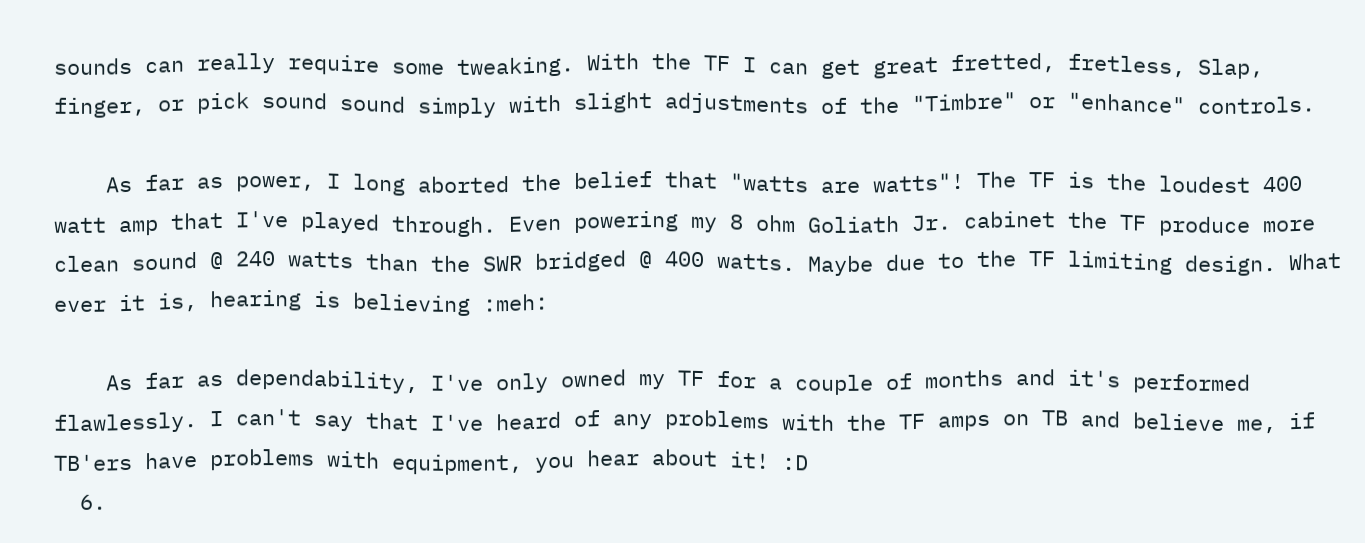sounds can really require some tweaking. With the TF I can get great fretted, fretless, Slap, finger, or pick sound sound simply with slight adjustments of the "Timbre" or "enhance" controls.

    As far as power, I long aborted the belief that "watts are watts"! The TF is the loudest 400 watt amp that I've played through. Even powering my 8 ohm Goliath Jr. cabinet the TF produce more clean sound @ 240 watts than the SWR bridged @ 400 watts. Maybe due to the TF limiting design. What ever it is, hearing is believing :meh:

    As far as dependability, I've only owned my TF for a couple of months and it's performed flawlessly. I can't say that I've heard of any problems with the TF amps on TB and believe me, if TB'ers have problems with equipment, you hear about it! :D
  6.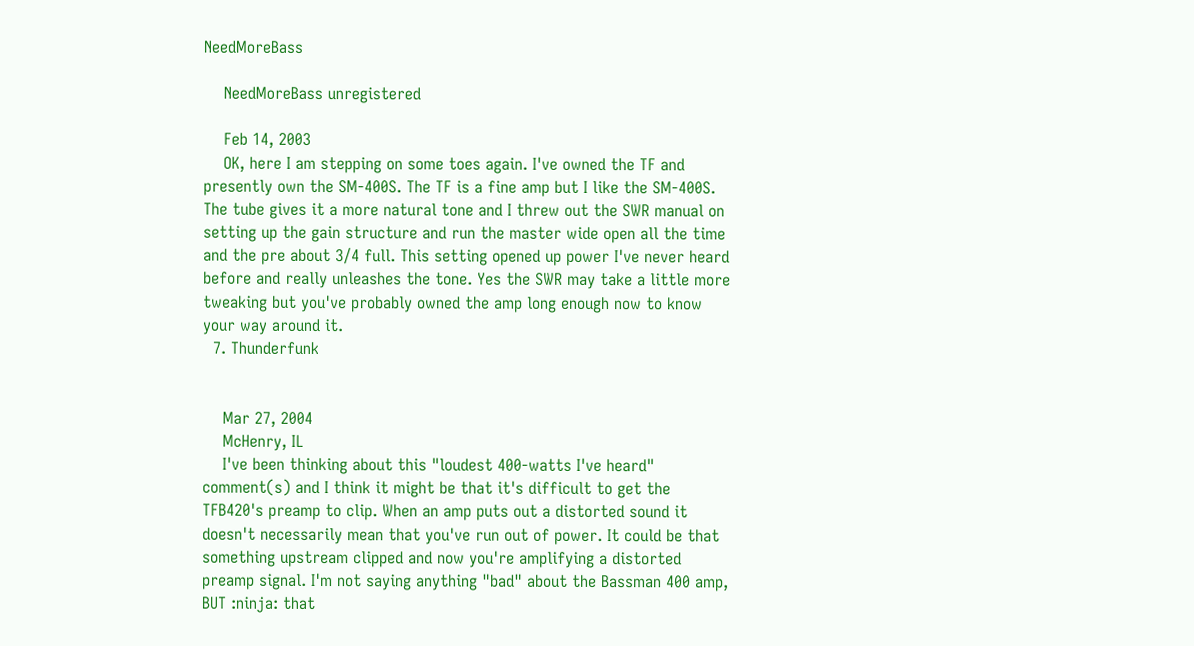NeedMoreBass

    NeedMoreBass unregistered

    Feb 14, 2003
    OK, here I am stepping on some toes again. I've owned the TF and presently own the SM-400S. The TF is a fine amp but I like the SM-400S. The tube gives it a more natural tone and I threw out the SWR manual on setting up the gain structure and run the master wide open all the time and the pre about 3/4 full. This setting opened up power I've never heard before and really unleashes the tone. Yes the SWR may take a little more tweaking but you've probably owned the amp long enough now to know your way around it.
  7. Thunderfunk


    Mar 27, 2004
    McHenry, IL
    I've been thinking about this "loudest 400-watts I've heard" comment(s) and I think it might be that it's difficult to get the TFB420's preamp to clip. When an amp puts out a distorted sound it doesn't necessarily mean that you've run out of power. It could be that something upstream clipped and now you're amplifying a distorted preamp signal. I'm not saying anything "bad" about the Bassman 400 amp, BUT :ninja: that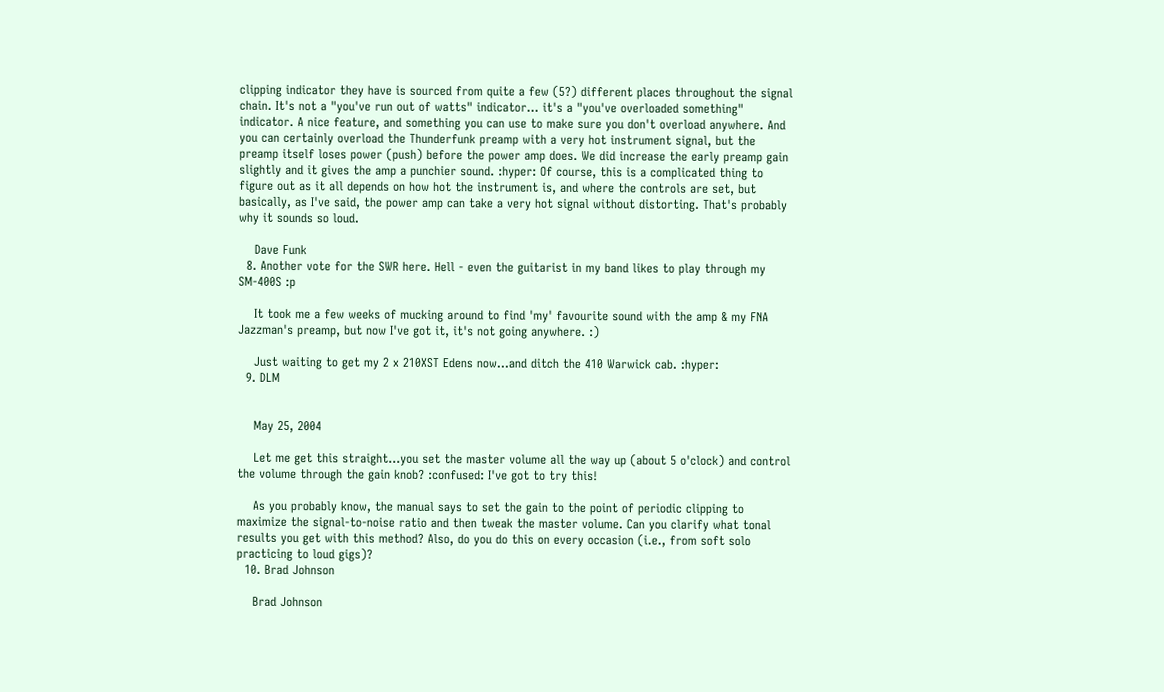clipping indicator they have is sourced from quite a few (5?) different places throughout the signal chain. It's not a "you've run out of watts" indicator... it's a "you've overloaded something" indicator. A nice feature, and something you can use to make sure you don't overload anywhere. And you can certainly overload the Thunderfunk preamp with a very hot instrument signal, but the preamp itself loses power (push) before the power amp does. We did increase the early preamp gain slightly and it gives the amp a punchier sound. :hyper: Of course, this is a complicated thing to figure out as it all depends on how hot the instrument is, and where the controls are set, but basically, as I've said, the power amp can take a very hot signal without distorting. That's probably why it sounds so loud.

    Dave Funk
  8. Another vote for the SWR here. Hell - even the guitarist in my band likes to play through my SM-400S :p

    It took me a few weeks of mucking around to find 'my' favourite sound with the amp & my FNA Jazzman's preamp, but now I've got it, it's not going anywhere. :)

    Just waiting to get my 2 x 210XST Edens now...and ditch the 410 Warwick cab. :hyper:
  9. DLM


    May 25, 2004

    Let me get this straight...you set the master volume all the way up (about 5 o'clock) and control the volume through the gain knob? :confused: I've got to try this!

    As you probably know, the manual says to set the gain to the point of periodic clipping to maximize the signal-to-noise ratio and then tweak the master volume. Can you clarify what tonal results you get with this method? Also, do you do this on every occasion (i.e., from soft solo practicing to loud gigs)?
  10. Brad Johnson

    Brad Johnson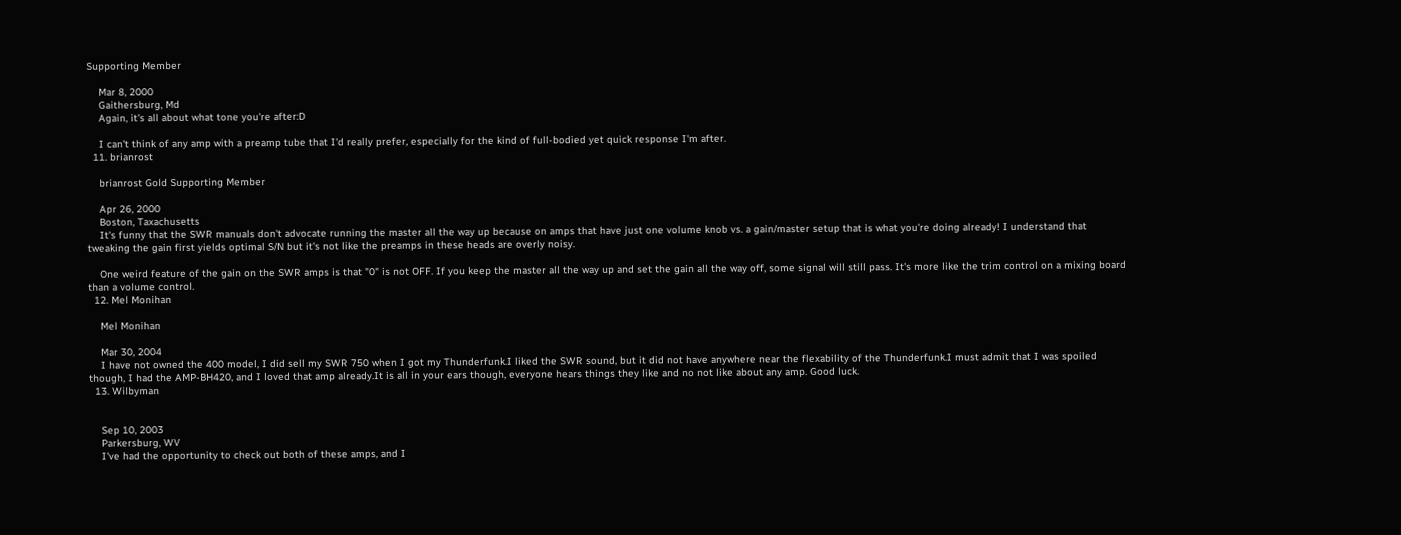Supporting Member

    Mar 8, 2000
    Gaithersburg, Md
    Again, it's all about what tone you're after:D

    I can't think of any amp with a preamp tube that I'd really prefer, especially for the kind of full-bodied yet quick response I'm after.
  11. brianrost

    brianrost Gold Supporting Member

    Apr 26, 2000
    Boston, Taxachusetts
    It's funny that the SWR manuals don't advocate running the master all the way up because on amps that have just one volume knob vs. a gain/master setup that is what you're doing already! I understand that tweaking the gain first yields optimal S/N but it's not like the preamps in these heads are overly noisy.

    One weird feature of the gain on the SWR amps is that "0" is not OFF. If you keep the master all the way up and set the gain all the way off, some signal will still pass. It's more like the trim control on a mixing board than a volume control.
  12. Mel Monihan

    Mel Monihan

    Mar 30, 2004
    I have not owned the 400 model, I did sell my SWR 750 when I got my Thunderfunk.I liked the SWR sound, but it did not have anywhere near the flexability of the Thunderfunk.I must admit that I was spoiled though, I had the AMP-BH420, and I loved that amp already.It is all in your ears though, everyone hears things they like and no not like about any amp. Good luck.
  13. Wilbyman


    Sep 10, 2003
    Parkersburg, WV
    I've had the opportunity to check out both of these amps, and I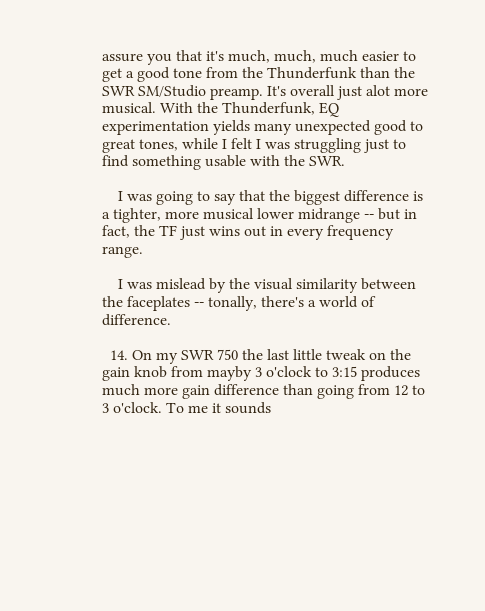assure you that it's much, much, much easier to get a good tone from the Thunderfunk than the SWR SM/Studio preamp. It's overall just alot more musical. With the Thunderfunk, EQ experimentation yields many unexpected good to great tones, while I felt I was struggling just to find something usable with the SWR.

    I was going to say that the biggest difference is a tighter, more musical lower midrange -- but in fact, the TF just wins out in every frequency range.

    I was mislead by the visual similarity between the faceplates -- tonally, there's a world of difference.

  14. On my SWR 750 the last little tweak on the gain knob from mayby 3 o'clock to 3:15 produces much more gain difference than going from 12 to 3 o'clock. To me it sounds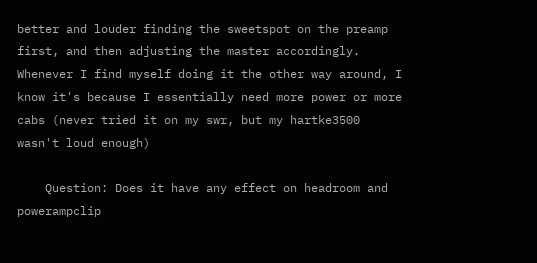better and louder finding the sweetspot on the preamp first, and then adjusting the master accordingly. Whenever I find myself doing it the other way around, I know it's because I essentially need more power or more cabs (never tried it on my swr, but my hartke3500 wasn't loud enough)

    Question: Does it have any effect on headroom and powerampclip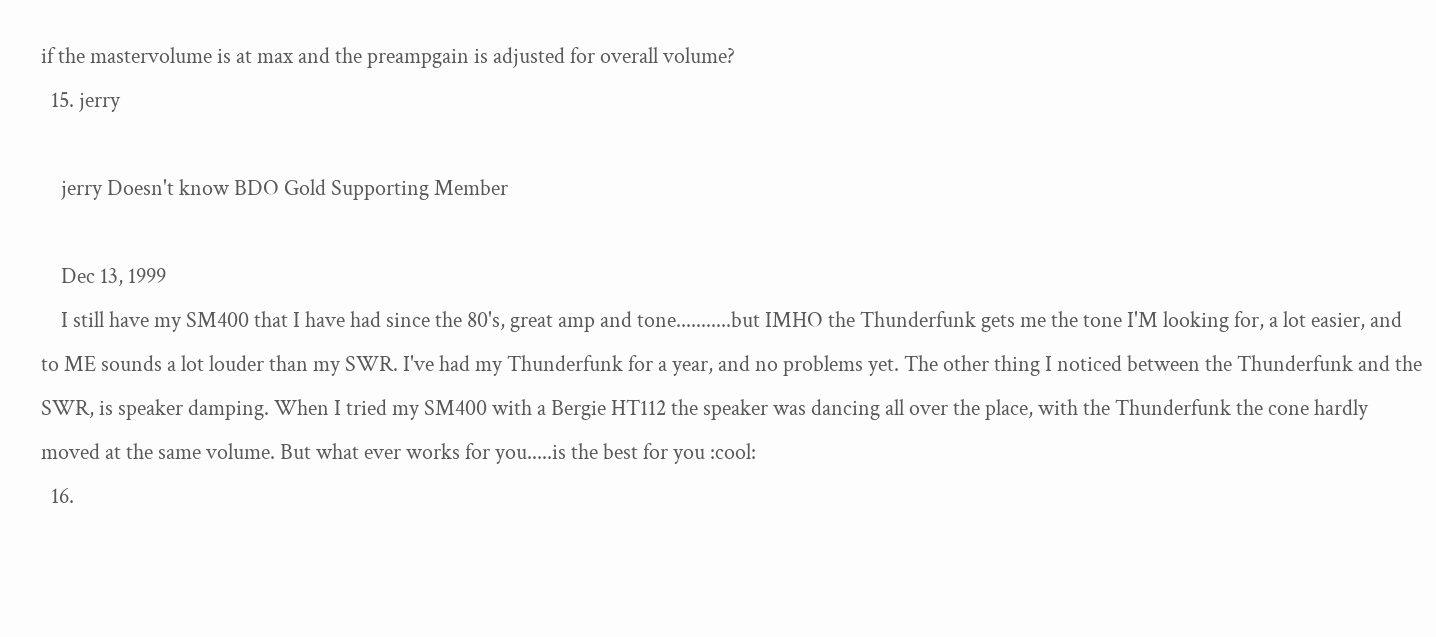if the mastervolume is at max and the preampgain is adjusted for overall volume?
  15. jerry

    jerry Doesn't know BDO Gold Supporting Member

    Dec 13, 1999
    I still have my SM400 that I have had since the 80's, great amp and tone...........but IMHO the Thunderfunk gets me the tone I'M looking for, a lot easier, and to ME sounds a lot louder than my SWR. I've had my Thunderfunk for a year, and no problems yet. The other thing I noticed between the Thunderfunk and the SWR, is speaker damping. When I tried my SM400 with a Bergie HT112 the speaker was dancing all over the place, with the Thunderfunk the cone hardly moved at the same volume. But what ever works for you.....is the best for you :cool:
  16.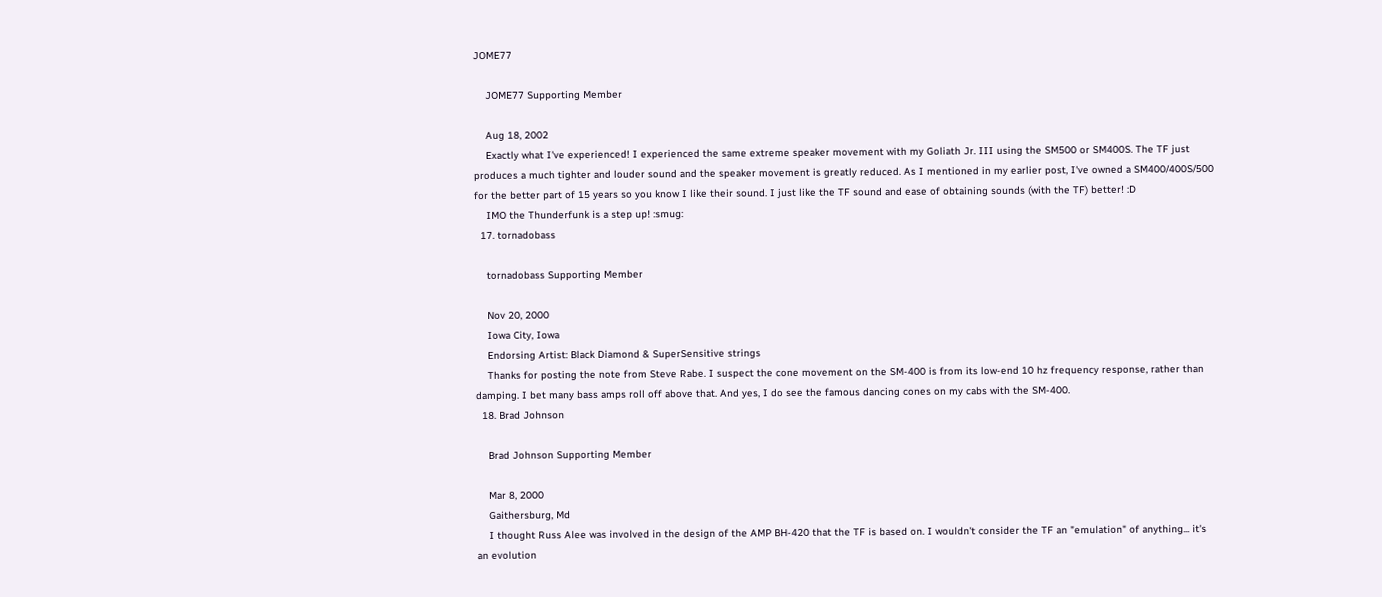JOME77

    JOME77 Supporting Member

    Aug 18, 2002
    Exactly what I've experienced! I experienced the same extreme speaker movement with my Goliath Jr. III using the SM500 or SM400S. The TF just produces a much tighter and louder sound and the speaker movement is greatly reduced. As I mentioned in my earlier post, I've owned a SM400/400S/500 for the better part of 15 years so you know I like their sound. I just like the TF sound and ease of obtaining sounds (with the TF) better! :D
    IMO the Thunderfunk is a step up! :smug:
  17. tornadobass

    tornadobass Supporting Member

    Nov 20, 2000
    Iowa City, Iowa
    Endorsing Artist: Black Diamond & SuperSensitive strings
    Thanks for posting the note from Steve Rabe. I suspect the cone movement on the SM-400 is from its low-end 10 hz frequency response, rather than damping. I bet many bass amps roll off above that. And yes, I do see the famous dancing cones on my cabs with the SM-400.
  18. Brad Johnson

    Brad Johnson Supporting Member

    Mar 8, 2000
    Gaithersburg, Md
    I thought Russ Alee was involved in the design of the AMP BH-420 that the TF is based on. I wouldn't consider the TF an "emulation" of anything... it's an evolution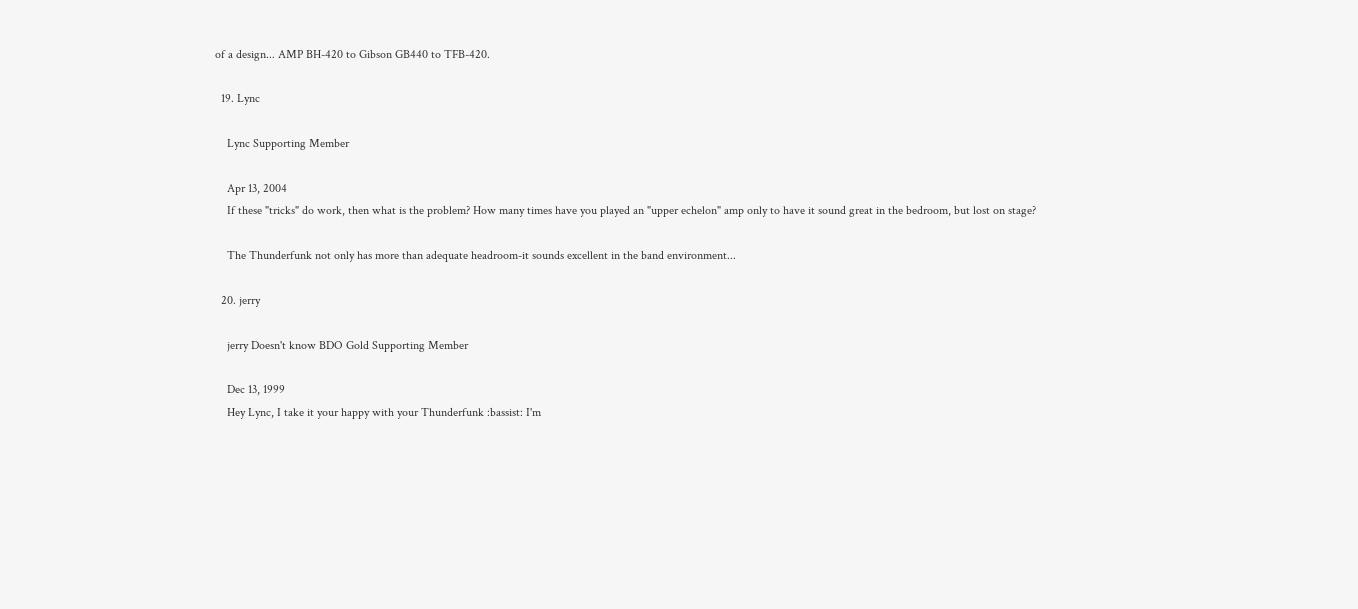of a design... AMP BH-420 to Gibson GB440 to TFB-420.

  19. Lync

    Lync Supporting Member

    Apr 13, 2004
    If these "tricks" do work, then what is the problem? How many times have you played an "upper echelon" amp only to have it sound great in the bedroom, but lost on stage?

    The Thunderfunk not only has more than adequate headroom-it sounds excellent in the band environment...

  20. jerry

    jerry Doesn't know BDO Gold Supporting Member

    Dec 13, 1999
    Hey Lync, I take it your happy with your Thunderfunk :bassist: I'm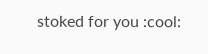stoked for you :cool: